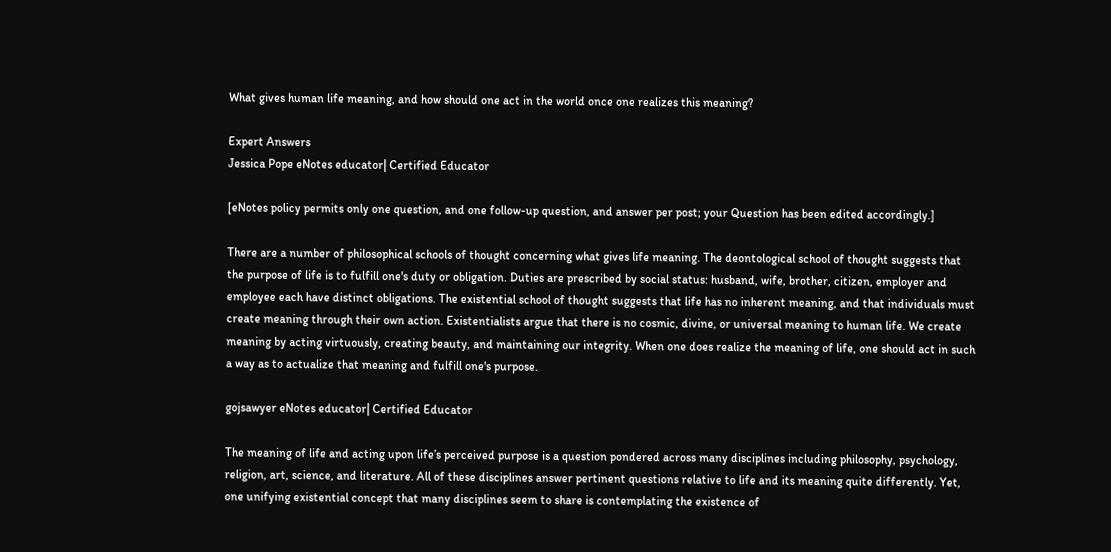What gives human life meaning, and how should one act in the world once one realizes this meaning?

Expert Answers
Jessica Pope eNotes educator| Certified Educator

[eNotes policy permits only one question, and one follow-up question, and answer per post; your Question has been edited accordingly.]

There are a number of philosophical schools of thought concerning what gives life meaning. The deontological school of thought suggests that the purpose of life is to fulfill one's duty or obligation. Duties are prescribed by social status: husband, wife, brother, citizen, employer and employee each have distinct obligations. The existential school of thought suggests that life has no inherent meaning, and that individuals must create meaning through their own action. Existentialists argue that there is no cosmic, divine, or universal meaning to human life. We create meaning by acting virtuously, creating beauty, and maintaining our integrity. When one does realize the meaning of life, one should act in such a way as to actualize that meaning and fulfill one's purpose.

gojsawyer eNotes educator| Certified Educator

The meaning of life and acting upon life’s perceived purpose is a question pondered across many disciplines including philosophy, psychology, religion, art, science, and literature. All of these disciplines answer pertinent questions relative to life and its meaning quite differently. Yet, one unifying existential concept that many disciplines seem to share is contemplating the existence of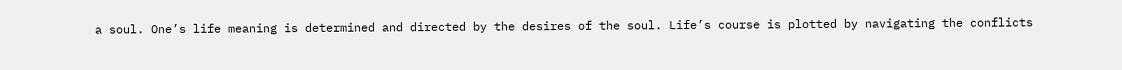a soul. One’s life meaning is determined and directed by the desires of the soul. Life’s course is plotted by navigating the conflicts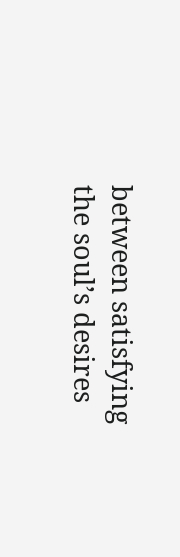between satisfying the soul’s desires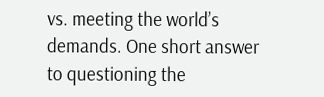vs. meeting the world’s demands. One short answer to questioning the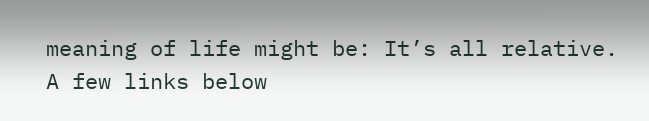meaning of life might be: It’s all relative. A few links below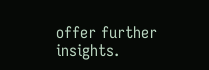offer further insights.